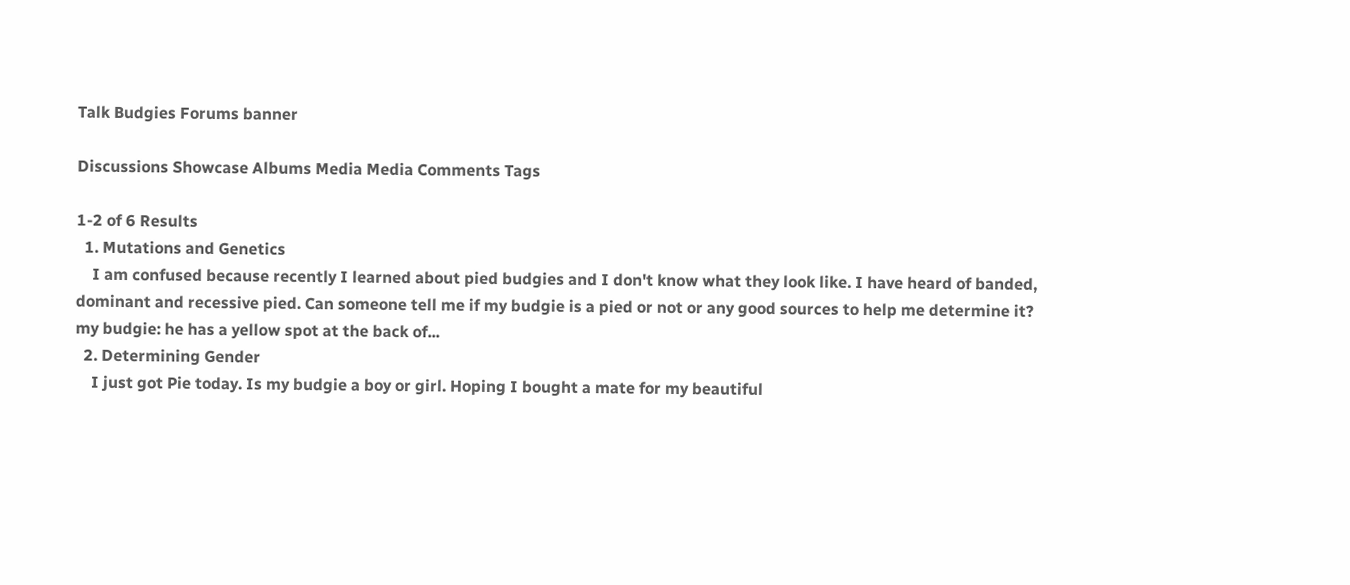Talk Budgies Forums banner

Discussions Showcase Albums Media Media Comments Tags

1-2 of 6 Results
  1. Mutations and Genetics
    I am confused because recently I learned about pied budgies and I don't know what they look like. I have heard of banded, dominant and recessive pied. Can someone tell me if my budgie is a pied or not or any good sources to help me determine it? my budgie: he has a yellow spot at the back of...
  2. Determining Gender
    I just got Pie today. Is my budgie a boy or girl. Hoping I bought a mate for my beautiful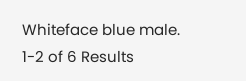Whiteface blue male.
1-2 of 6 Results